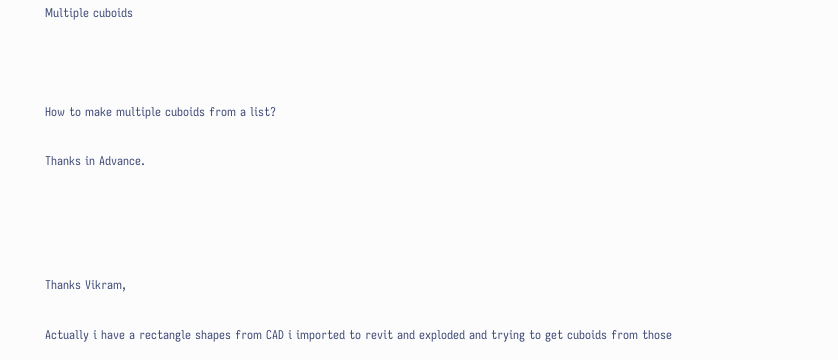Multiple cuboids



How to make multiple cuboids from a list?

Thanks in Advance.




Thanks Vikram,

Actually i have a rectangle shapes from CAD i imported to revit and exploded and trying to get cuboids from those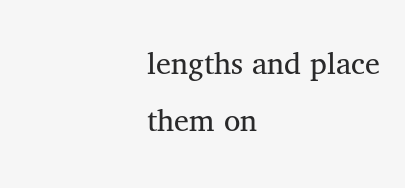lengths and place them on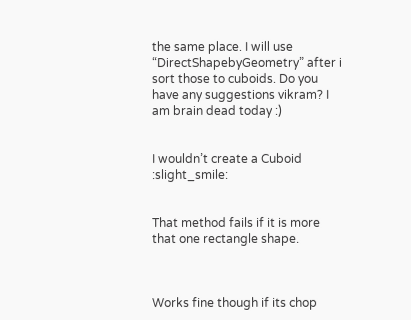the same place. I will use “DirectShapebyGeometry” after i sort those to cuboids. Do you have any suggestions vikram? I am brain dead today :)


I wouldn’t create a Cuboid :slight_smile:


That method fails if it is more that one rectangle shape.



Works fine though if its chop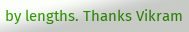by lengths. Thanks Vikram